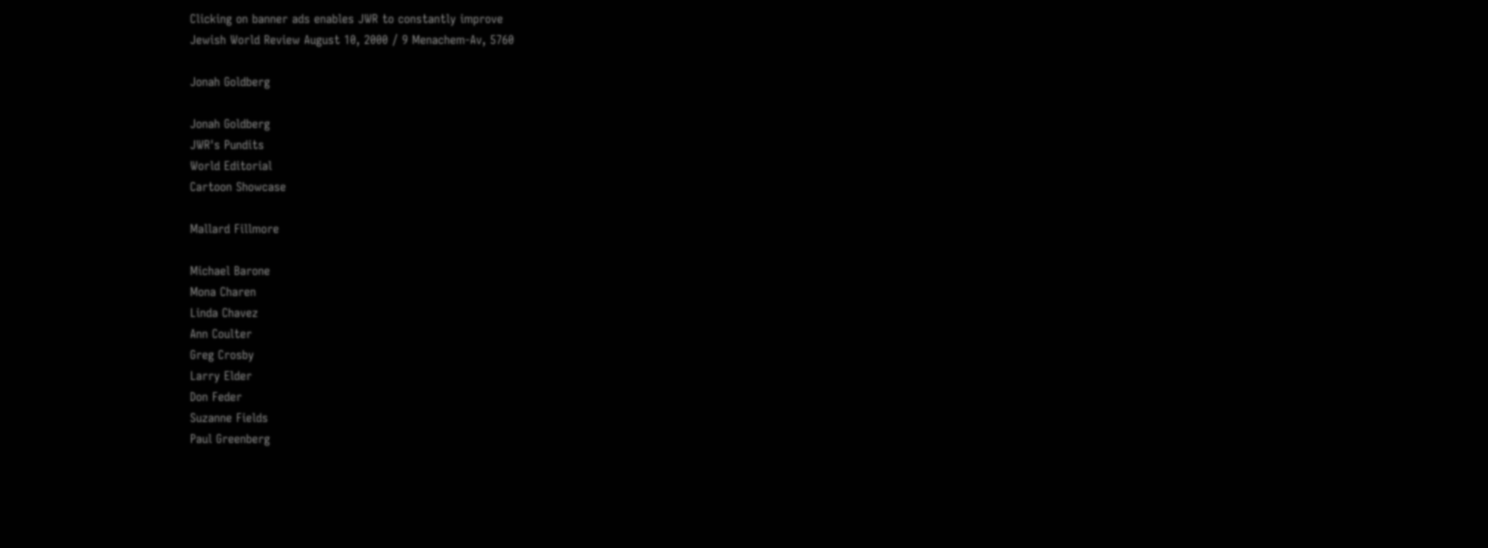Clicking on banner ads enables JWR to constantly improve
Jewish World Review August 10, 2000 / 9 Menachem-Av, 5760

Jonah Goldberg

Jonah Goldberg
JWR's Pundits
World Editorial
Cartoon Showcase

Mallard Fillmore

Michael Barone
Mona Charen
Linda Chavez
Ann Coulter
Greg Crosby
Larry Elder
Don Feder
Suzanne Fields
Paul Greenberg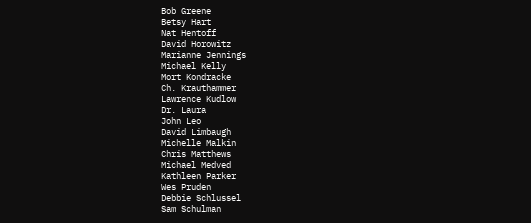Bob Greene
Betsy Hart
Nat Hentoff
David Horowitz
Marianne Jennings
Michael Kelly
Mort Kondracke
Ch. Krauthammer
Lawrence Kudlow
Dr. Laura
John Leo
David Limbaugh
Michelle Malkin
Chris Matthews
Michael Medved
Kathleen Parker
Wes Pruden
Debbie Schlussel
Sam Schulman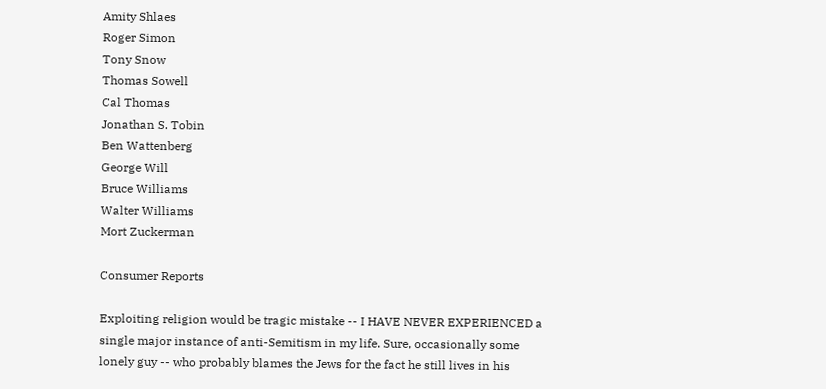Amity Shlaes
Roger Simon
Tony Snow
Thomas Sowell
Cal Thomas
Jonathan S. Tobin
Ben Wattenberg
George Will
Bruce Williams
Walter Williams
Mort Zuckerman

Consumer Reports

Exploiting religion would be tragic mistake -- I HAVE NEVER EXPERIENCED a single major instance of anti-Semitism in my life. Sure, occasionally some lonely guy -- who probably blames the Jews for the fact he still lives in his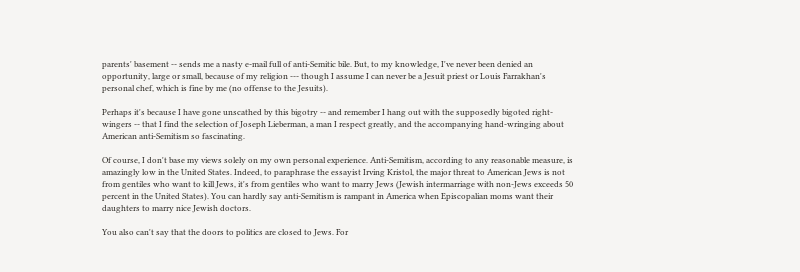parents' basement -- sends me a nasty e-mail full of anti-Semitic bile. But, to my knowledge, I've never been denied an opportunity, large or small, because of my religion --- though I assume I can never be a Jesuit priest or Louis Farrakhan's personal chef, which is fine by me (no offense to the Jesuits).

Perhaps it's because I have gone unscathed by this bigotry -- and remember I hang out with the supposedly bigoted right-wingers -- that I find the selection of Joseph Lieberman, a man I respect greatly, and the accompanying hand-wringing about American anti-Semitism so fascinating.

Of course, I don't base my views solely on my own personal experience. Anti-Semitism, according to any reasonable measure, is amazingly low in the United States. Indeed, to paraphrase the essayist Irving Kristol, the major threat to American Jews is not from gentiles who want to kill Jews, it's from gentiles who want to marry Jews (Jewish intermarriage with non-Jews exceeds 50 percent in the United States). You can hardly say anti-Semitism is rampant in America when Episcopalian moms want their daughters to marry nice Jewish doctors.

You also can't say that the doors to politics are closed to Jews. For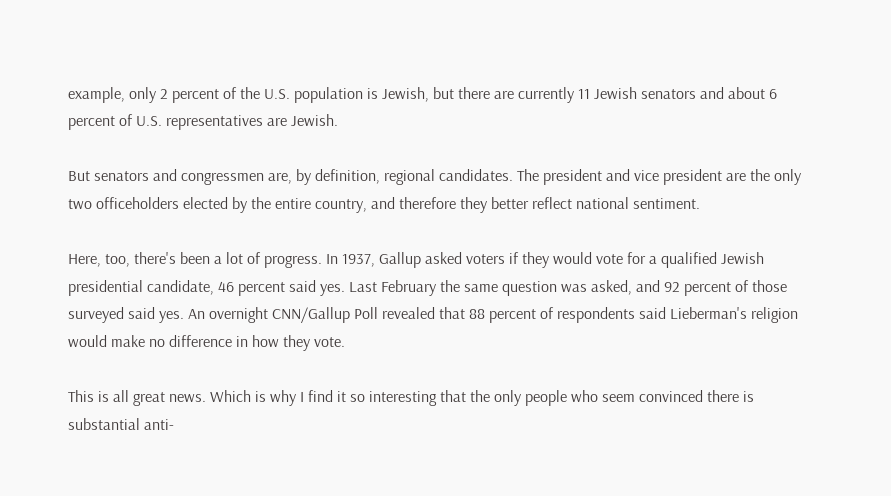example, only 2 percent of the U.S. population is Jewish, but there are currently 11 Jewish senators and about 6 percent of U.S. representatives are Jewish.

But senators and congressmen are, by definition, regional candidates. The president and vice president are the only two officeholders elected by the entire country, and therefore they better reflect national sentiment.

Here, too, there's been a lot of progress. In 1937, Gallup asked voters if they would vote for a qualified Jewish presidential candidate, 46 percent said yes. Last February the same question was asked, and 92 percent of those surveyed said yes. An overnight CNN/Gallup Poll revealed that 88 percent of respondents said Lieberman's religion would make no difference in how they vote.

This is all great news. Which is why I find it so interesting that the only people who seem convinced there is substantial anti-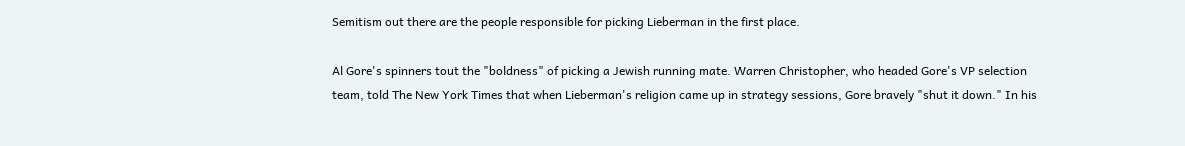Semitism out there are the people responsible for picking Lieberman in the first place.

Al Gore's spinners tout the "boldness" of picking a Jewish running mate. Warren Christopher, who headed Gore's VP selection team, told The New York Times that when Lieberman's religion came up in strategy sessions, Gore bravely "shut it down." In his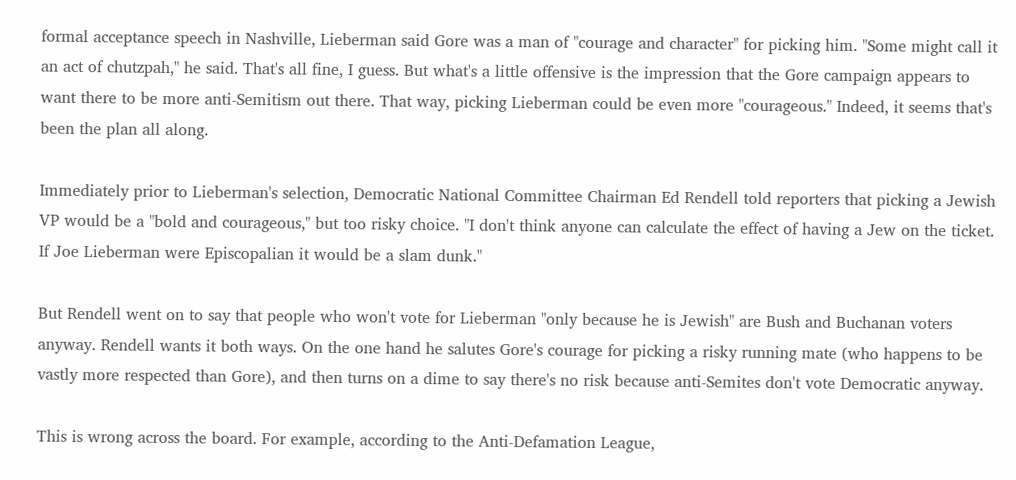formal acceptance speech in Nashville, Lieberman said Gore was a man of "courage and character" for picking him. "Some might call it an act of chutzpah," he said. That's all fine, I guess. But what's a little offensive is the impression that the Gore campaign appears to want there to be more anti-Semitism out there. That way, picking Lieberman could be even more "courageous." Indeed, it seems that's been the plan all along.

Immediately prior to Lieberman's selection, Democratic National Committee Chairman Ed Rendell told reporters that picking a Jewish VP would be a "bold and courageous," but too risky choice. "I don't think anyone can calculate the effect of having a Jew on the ticket. If Joe Lieberman were Episcopalian it would be a slam dunk."

But Rendell went on to say that people who won't vote for Lieberman "only because he is Jewish" are Bush and Buchanan voters anyway. Rendell wants it both ways. On the one hand he salutes Gore's courage for picking a risky running mate (who happens to be vastly more respected than Gore), and then turns on a dime to say there's no risk because anti-Semites don't vote Democratic anyway.

This is wrong across the board. For example, according to the Anti-Defamation League,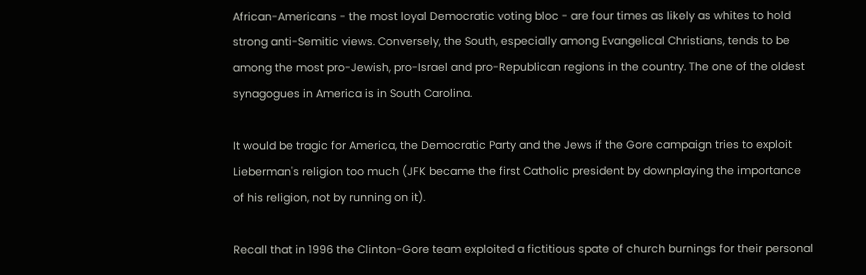African-Americans - the most loyal Democratic voting bloc - are four times as likely as whites to hold strong anti-Semitic views. Conversely, the South, especially among Evangelical Christians, tends to be among the most pro-Jewish, pro-Israel and pro-Republican regions in the country. The one of the oldest synagogues in America is in South Carolina.

It would be tragic for America, the Democratic Party and the Jews if the Gore campaign tries to exploit Lieberman's religion too much (JFK became the first Catholic president by downplaying the importance of his religion, not by running on it).

Recall that in 1996 the Clinton-Gore team exploited a fictitious spate of church burnings for their personal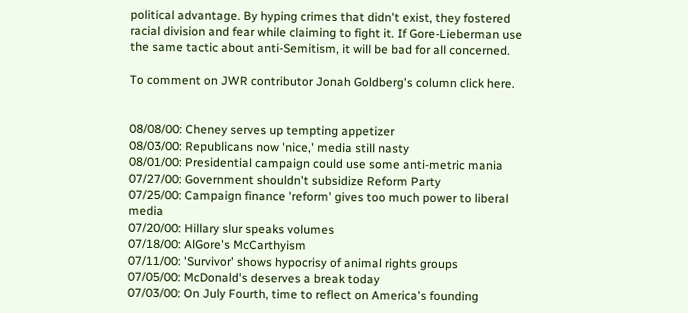political advantage. By hyping crimes that didn't exist, they fostered racial division and fear while claiming to fight it. If Gore-Lieberman use the same tactic about anti-Semitism, it will be bad for all concerned.

To comment on JWR contributor Jonah Goldberg's column click here.


08/08/00: Cheney serves up tempting appetizer
08/03/00: Republicans now 'nice,' media still nasty
08/01/00: Presidential campaign could use some anti-metric mania
07/27/00: Government shouldn't subsidize Reform Party
07/25/00: Campaign finance 'reform' gives too much power to liberal media
07/20/00: Hillary slur speaks volumes
07/18/00: AlGore's McCarthyism
07/11/00: 'Survivor' shows hypocrisy of animal rights groups
07/05/00: McDonald's deserves a break today
07/03/00: On July Fourth, time to reflect on America's founding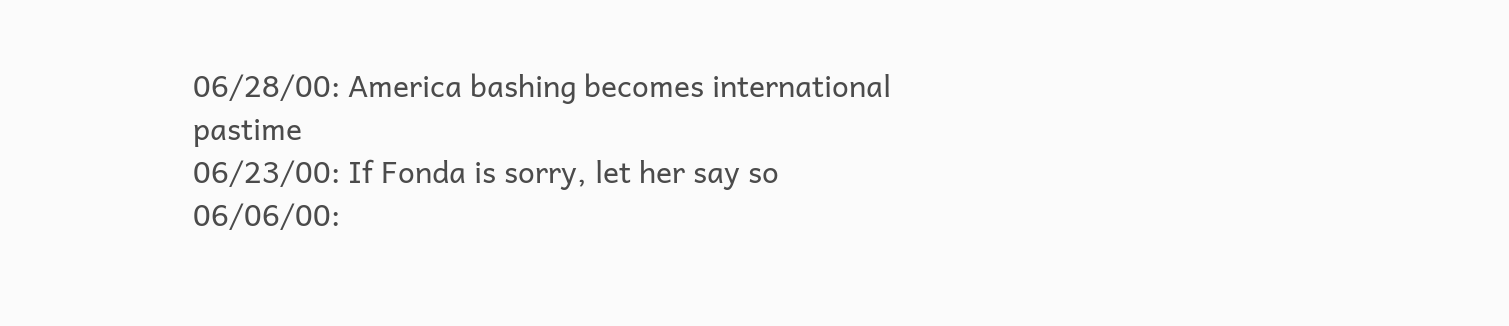06/28/00: America bashing becomes international pastime
06/23/00: If Fonda is sorry, let her say so
06/06/00: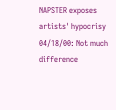NAPSTER exposes artists' hypocrisy
04/18/00: Not much difference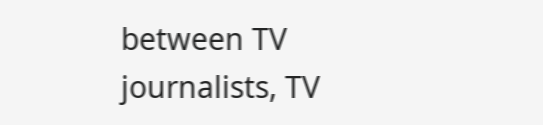between TV journalists, TV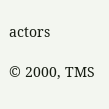actors

© 2000, TMS